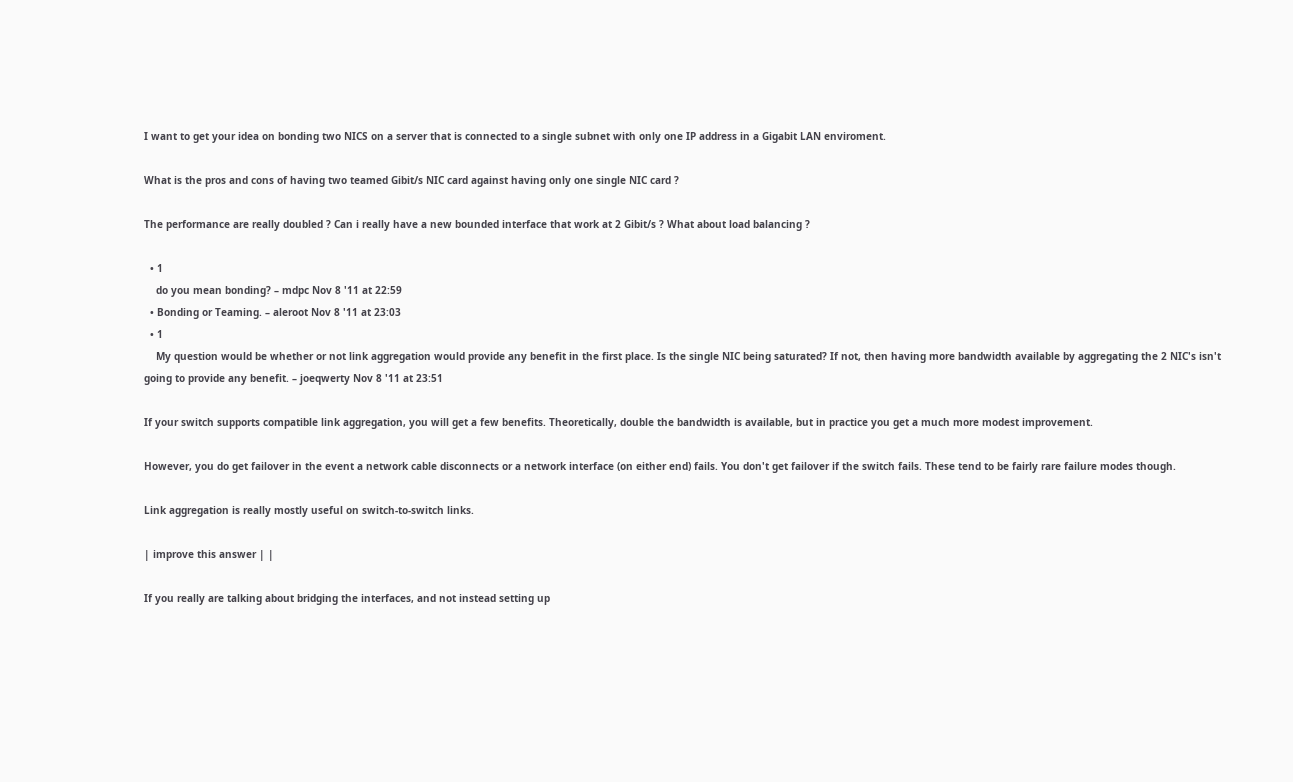I want to get your idea on bonding two NICS on a server that is connected to a single subnet with only one IP address in a Gigabit LAN enviroment.

What is the pros and cons of having two teamed Gibit/s NIC card against having only one single NIC card ?

The performance are really doubled ? Can i really have a new bounded interface that work at 2 Gibit/s ? What about load balancing ?

  • 1
    do you mean bonding? – mdpc Nov 8 '11 at 22:59
  • Bonding or Teaming. – aleroot Nov 8 '11 at 23:03
  • 1
    My question would be whether or not link aggregation would provide any benefit in the first place. Is the single NIC being saturated? If not, then having more bandwidth available by aggregating the 2 NIC's isn't going to provide any benefit. – joeqwerty Nov 8 '11 at 23:51

If your switch supports compatible link aggregation, you will get a few benefits. Theoretically, double the bandwidth is available, but in practice you get a much more modest improvement.

However, you do get failover in the event a network cable disconnects or a network interface (on either end) fails. You don't get failover if the switch fails. These tend to be fairly rare failure modes though.

Link aggregation is really mostly useful on switch-to-switch links.

| improve this answer | |

If you really are talking about bridging the interfaces, and not instead setting up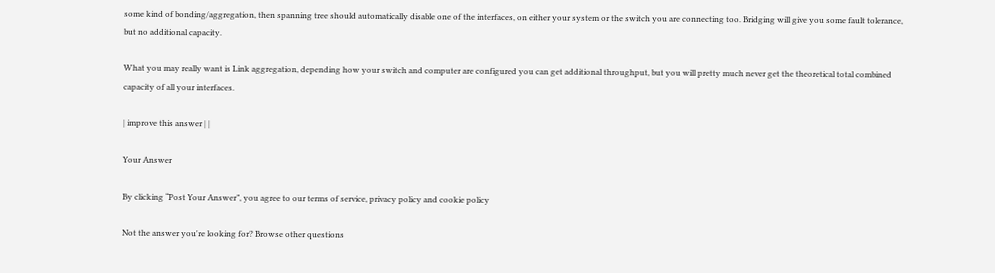some kind of bonding/aggregation, then spanning tree should automatically disable one of the interfaces, on either your system or the switch you are connecting too. Bridging will give you some fault tolerance, but no additional capacity.

What you may really want is Link aggregation, depending how your switch and computer are configured you can get additional throughput, but you will pretty much never get the theoretical total combined capacity of all your interfaces.

| improve this answer | |

Your Answer

By clicking “Post Your Answer”, you agree to our terms of service, privacy policy and cookie policy

Not the answer you're looking for? Browse other questions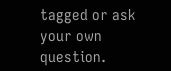tagged or ask your own question.